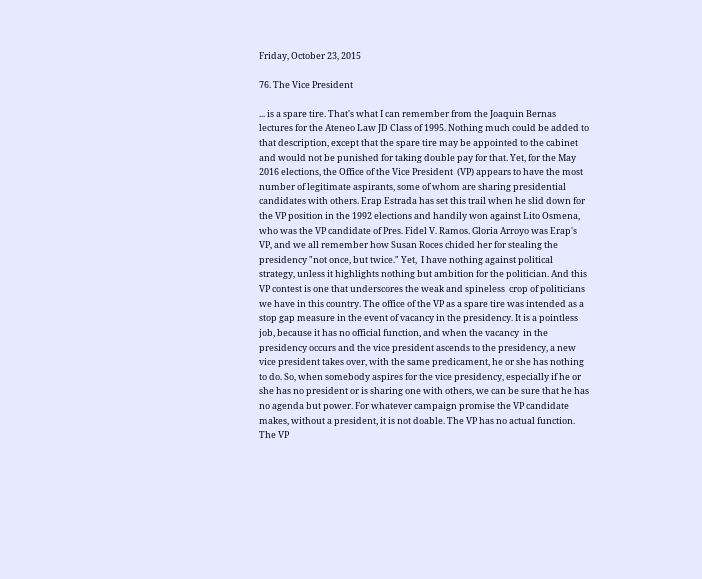Friday, October 23, 2015

76. The Vice President

... is a spare tire. That's what I can remember from the Joaquin Bernas lectures for the Ateneo Law JD Class of 1995. Nothing much could be added to that description, except that the spare tire may be appointed to the cabinet and would not be punished for taking double pay for that. Yet, for the May 2016 elections, the Office of the Vice President  (VP) appears to have the most number of legitimate aspirants, some of whom are sharing presidential candidates with others. Erap Estrada has set this trail when he slid down for the VP position in the 1992 elections and handily won against Lito Osmena, who was the VP candidate of Pres. Fidel V. Ramos. Gloria Arroyo was Erap's VP, and we all remember how Susan Roces chided her for stealing the presidency "not once, but twice." Yet,  I have nothing against political strategy, unless it highlights nothing but ambition for the politician. And this VP contest is one that underscores the weak and spineless  crop of politicians we have in this country. The office of the VP as a spare tire was intended as a stop gap measure in the event of vacancy in the presidency. It is a pointless job, because it has no official function, and when the vacancy  in the presidency occurs and the vice president ascends to the presidency, a new vice president takes over, with the same predicament, he or she has nothing to do. So, when somebody aspires for the vice presidency, especially if he or she has no president or is sharing one with others, we can be sure that he has no agenda but power. For whatever campaign promise the VP candidate makes, without a president, it is not doable. The VP has no actual function.  The VP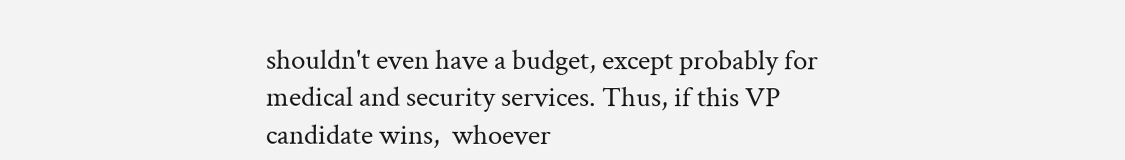shouldn't even have a budget, except probably for medical and security services. Thus, if this VP candidate wins,  whoever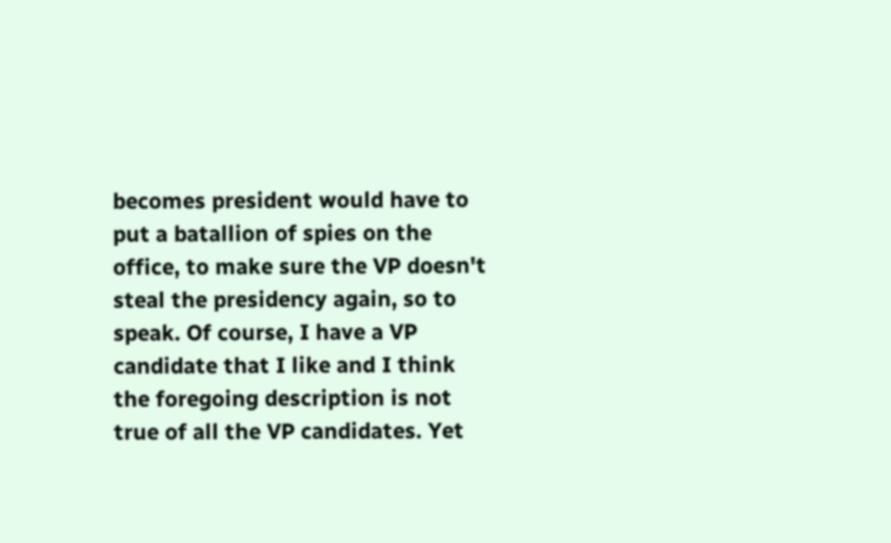becomes president would have to put a batallion of spies on the office, to make sure the VP doesn't steal the presidency again, so to speak. Of course, I have a VP candidate that I like and I think the foregoing description is not true of all the VP candidates. Yet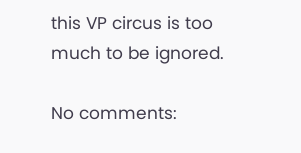this VP circus is too much to be ignored.

No comments: